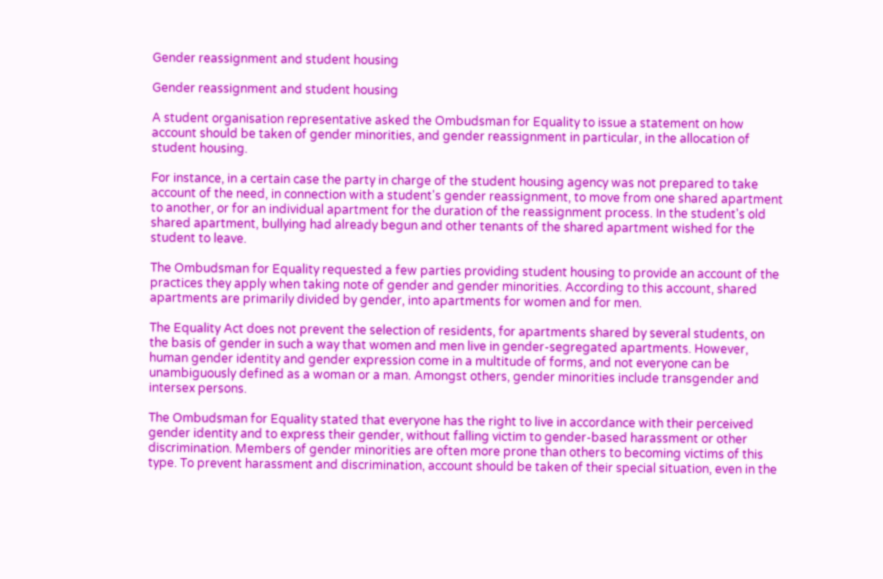Gender reassignment and student housing

Gender reassignment and student housing

A student organisation representative asked the Ombudsman for Equality to issue a statement on how account should be taken of gender minorities, and gender reassignment in particular, in the allocation of student housing.

For instance, in a certain case the party in charge of the student housing agency was not prepared to take account of the need, in connection with a student's gender reassignment, to move from one shared apartment to another, or for an individual apartment for the duration of the reassignment process. In the student's old shared apartment, bullying had already begun and other tenants of the shared apartment wished for the student to leave.

The Ombudsman for Equality requested a few parties providing student housing to provide an account of the practices they apply when taking note of gender and gender minorities. According to this account, shared apartments are primarily divided by gender, into apartments for women and for men.

The Equality Act does not prevent the selection of residents, for apartments shared by several students, on the basis of gender in such a way that women and men live in gender-segregated apartments. However, human gender identity and gender expression come in a multitude of forms, and not everyone can be unambiguously defined as a woman or a man. Amongst others, gender minorities include transgender and intersex persons.

The Ombudsman for Equality stated that everyone has the right to live in accordance with their perceived gender identity and to express their gender, without falling victim to gender-based harassment or other discrimination. Members of gender minorities are often more prone than others to becoming victims of this type. To prevent harassment and discrimination, account should be taken of their special situation, even in the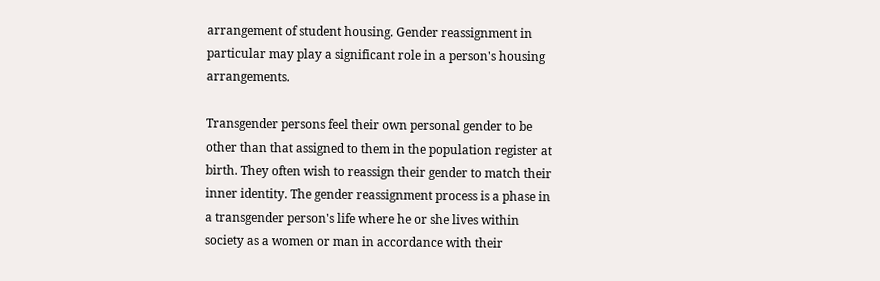arrangement of student housing. Gender reassignment in particular may play a significant role in a person's housing arrangements.

Transgender persons feel their own personal gender to be other than that assigned to them in the population register at birth. They often wish to reassign their gender to match their inner identity. The gender reassignment process is a phase in a transgender person's life where he or she lives within society as a women or man in accordance with their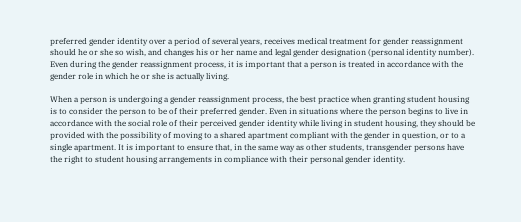preferred gender identity over a period of several years, receives medical treatment for gender reassignment should he or she so wish, and changes his or her name and legal gender designation (personal identity number). Even during the gender reassignment process, it is important that a person is treated in accordance with the gender role in which he or she is actually living.

When a person is undergoing a gender reassignment process, the best practice when granting student housing is to consider the person to be of their preferred gender. Even in situations where the person begins to live in accordance with the social role of their perceived gender identity while living in student housing, they should be provided with the possibility of moving to a shared apartment compliant with the gender in question, or to a single apartment. It is important to ensure that, in the same way as other students, transgender persons have the right to student housing arrangements in compliance with their personal gender identity.